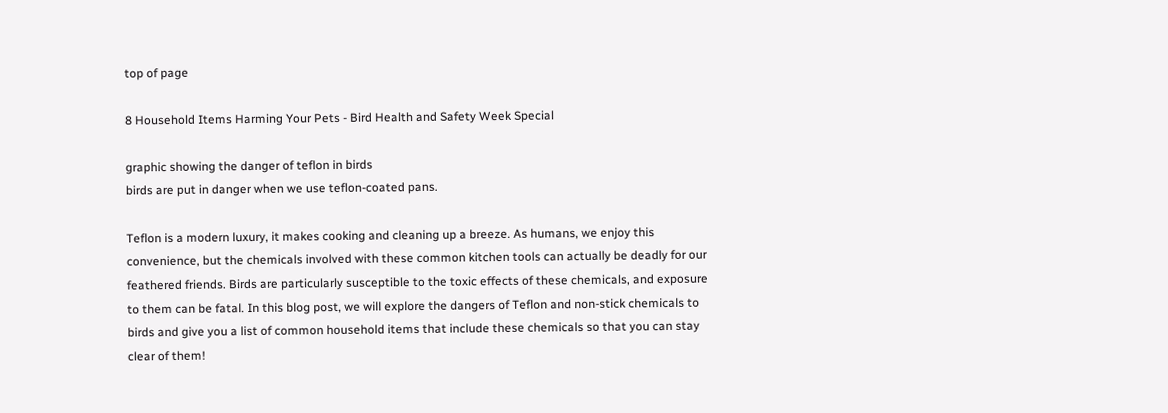top of page

8 Household Items Harming Your Pets - Bird Health and Safety Week Special

graphic showing the danger of teflon in birds
birds are put in danger when we use teflon-coated pans.

Teflon is a modern luxury, it makes cooking and cleaning up a breeze. As humans, we enjoy this convenience, but the chemicals involved with these common kitchen tools can actually be deadly for our feathered friends. Birds are particularly susceptible to the toxic effects of these chemicals, and exposure to them can be fatal. In this blog post, we will explore the dangers of Teflon and non-stick chemicals to birds and give you a list of common household items that include these chemicals so that you can stay clear of them!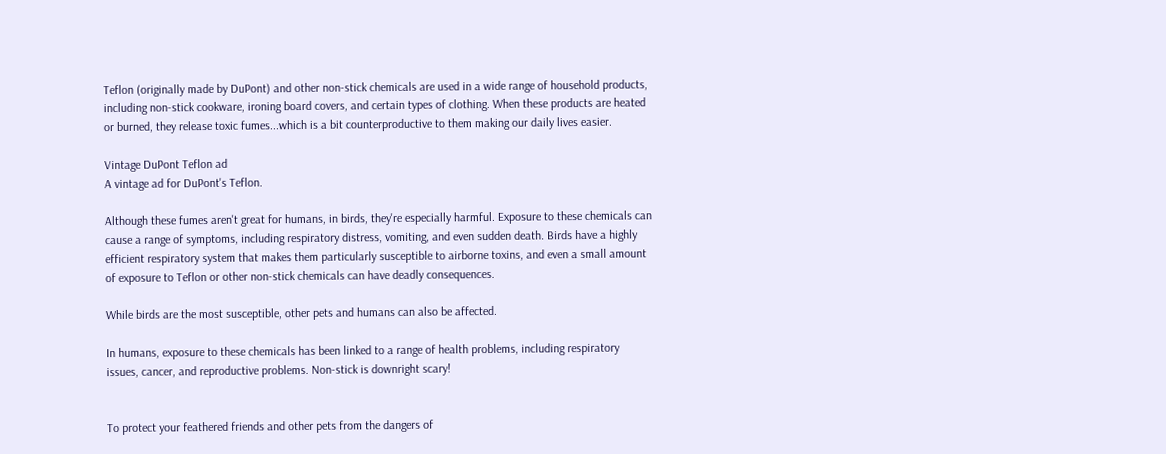Teflon (originally made by DuPont) and other non-stick chemicals are used in a wide range of household products, including non-stick cookware, ironing board covers, and certain types of clothing. When these products are heated or burned, they release toxic fumes...which is a bit counterproductive to them making our daily lives easier.

Vintage DuPont Teflon ad
A vintage ad for DuPont's Teflon.

Although these fumes aren't great for humans, in birds, they're especially harmful. Exposure to these chemicals can cause a range of symptoms, including respiratory distress, vomiting, and even sudden death. Birds have a highly efficient respiratory system that makes them particularly susceptible to airborne toxins, and even a small amount of exposure to Teflon or other non-stick chemicals can have deadly consequences.

While birds are the most susceptible, other pets and humans can also be affected.

In humans, exposure to these chemicals has been linked to a range of health problems, including respiratory issues, cancer, and reproductive problems. Non-stick is downright scary!


To protect your feathered friends and other pets from the dangers of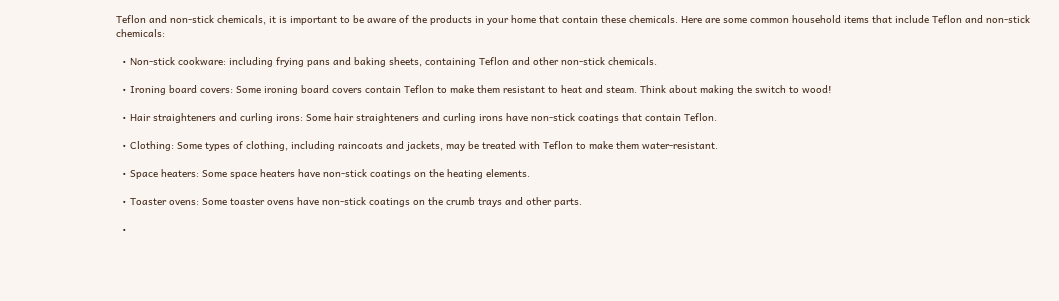Teflon and non-stick chemicals, it is important to be aware of the products in your home that contain these chemicals. Here are some common household items that include Teflon and non-stick chemicals:

  • Non-stick cookware: including frying pans and baking sheets, containing Teflon and other non-stick chemicals.

  • Ironing board covers: Some ironing board covers contain Teflon to make them resistant to heat and steam. Think about making the switch to wood!

  • Hair straighteners and curling irons: Some hair straighteners and curling irons have non-stick coatings that contain Teflon.

  • Clothing: Some types of clothing, including raincoats and jackets, may be treated with Teflon to make them water-resistant.

  • Space heaters: Some space heaters have non-stick coatings on the heating elements.

  • Toaster ovens: Some toaster ovens have non-stick coatings on the crumb trays and other parts.

  •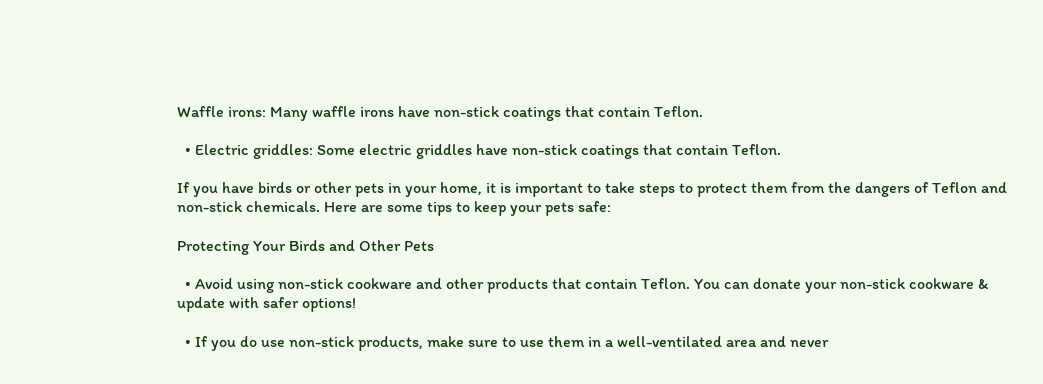Waffle irons: Many waffle irons have non-stick coatings that contain Teflon.

  • Electric griddles: Some electric griddles have non-stick coatings that contain Teflon.

If you have birds or other pets in your home, it is important to take steps to protect them from the dangers of Teflon and non-stick chemicals. Here are some tips to keep your pets safe:

Protecting Your Birds and Other Pets

  • Avoid using non-stick cookware and other products that contain Teflon. You can donate your non-stick cookware & update with safer options!

  • If you do use non-stick products, make sure to use them in a well-ventilated area and never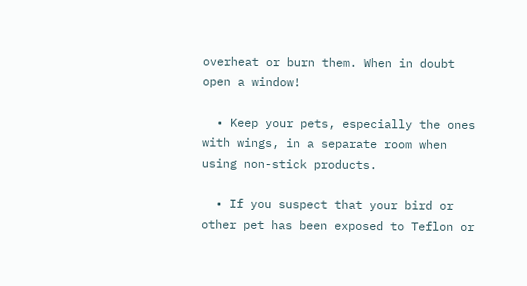overheat or burn them. When in doubt open a window!

  • Keep your pets, especially the ones with wings, in a separate room when using non-stick products.

  • If you suspect that your bird or other pet has been exposed to Teflon or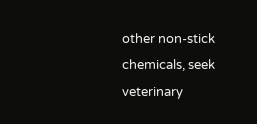other non-stick chemicals, seek veterinary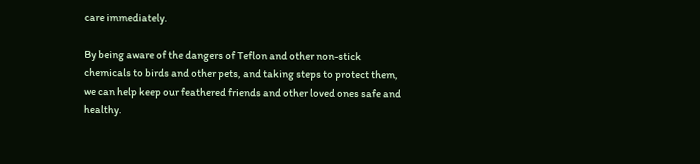care immediately.

By being aware of the dangers of Teflon and other non-stick chemicals to birds and other pets, and taking steps to protect them, we can help keep our feathered friends and other loved ones safe and healthy.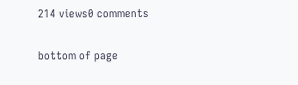214 views0 comments


bottom of page